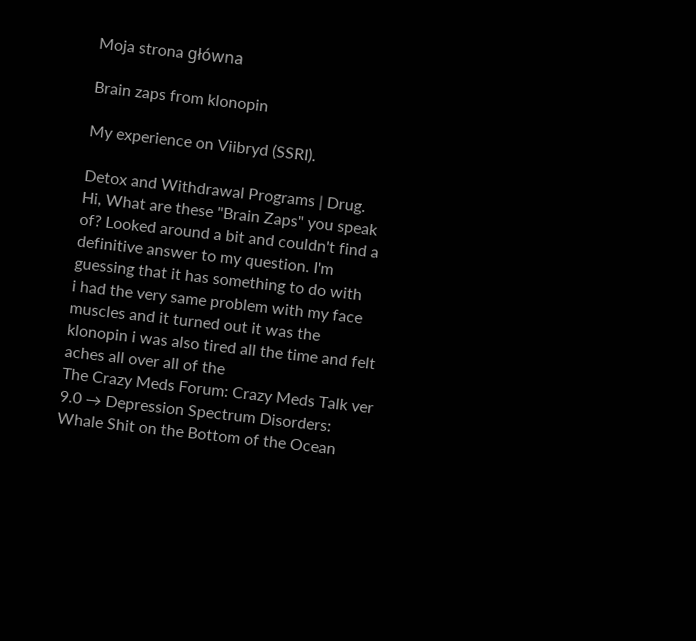Moja strona główna

Brain zaps from klonopin

My experience on Viibryd (SSRI).

Detox and Withdrawal Programs | Drug.
Hi, What are these "Brain Zaps" you speak of? Looked around a bit and couldn't find a definitive answer to my question. I'm guessing that it has something to do with
i had the very same problem with my face muscles and it turned out it was the klonopin i was also tired all the time and felt aches all over all of the
The Crazy Meds Forum: Crazy Meds Talk ver 9.0 → Depression Spectrum Disorders: Whale Shit on the Bottom of the Ocean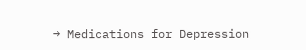→ Medications for Depression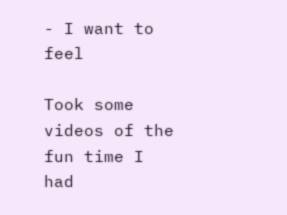- I want to feel

Took some videos of the fun time I had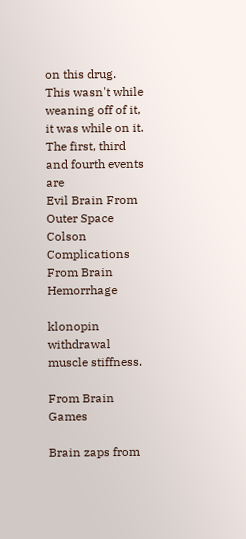on this drug. This wasn't while weaning off of it, it was while on it. The first, third and fourth events are
Evil Brain From Outer Space Colson Complications From Brain Hemorrhage

klonopin withdrawal muscle stiffness.

From Brain Games

Brain zaps from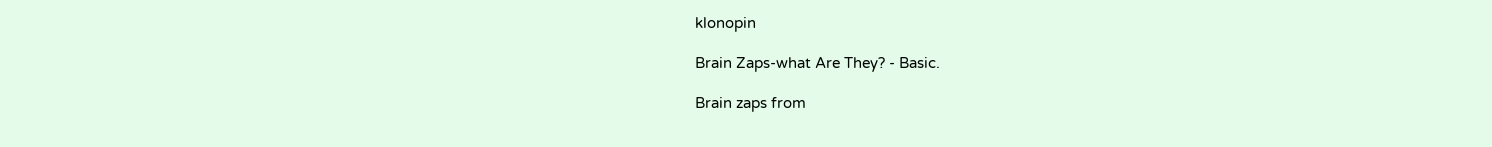klonopin

Brain Zaps-what Are They? - Basic.

Brain zaps from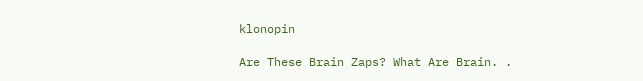klonopin

Are These Brain Zaps? What Are Brain. .